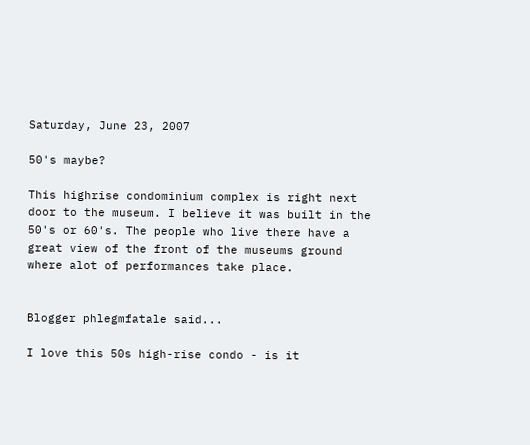Saturday, June 23, 2007

50's maybe?

This highrise condominium complex is right next door to the museum. I believe it was built in the 50's or 60's. The people who live there have a great view of the front of the museums ground where alot of performances take place.


Blogger phlegmfatale said...

I love this 50s high-rise condo - is it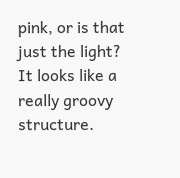pink, or is that just the light? It looks like a really groovy structure.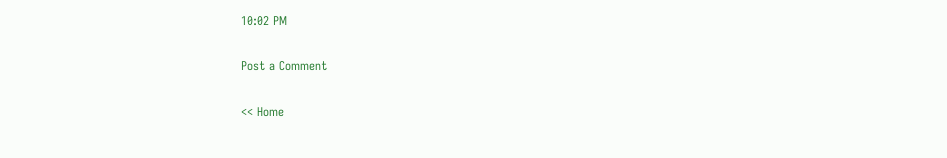10:02 PM

Post a Comment

<< Home